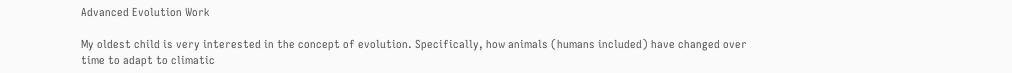Advanced Evolution Work

My oldest child is very interested in the concept of evolution. Specifically, how animals (humans included) have changed over time to adapt to climatic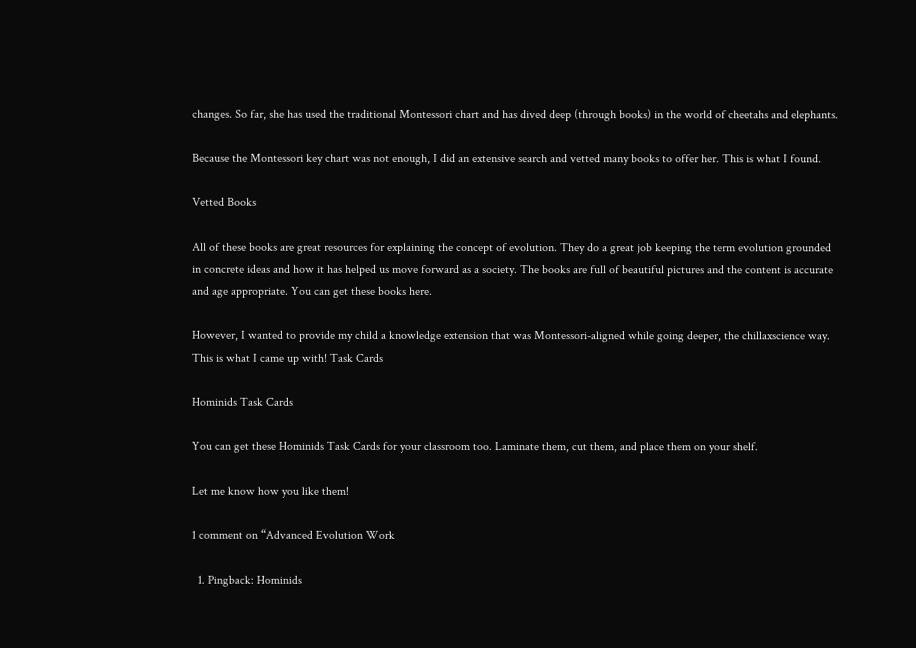changes. So far, she has used the traditional Montessori chart and has dived deep (through books) in the world of cheetahs and elephants.

Because the Montessori key chart was not enough, I did an extensive search and vetted many books to offer her. This is what I found.

Vetted Books

All of these books are great resources for explaining the concept of evolution. They do a great job keeping the term evolution grounded in concrete ideas and how it has helped us move forward as a society. The books are full of beautiful pictures and the content is accurate and age appropriate. You can get these books here.

However, I wanted to provide my child a knowledge extension that was Montessori-aligned while going deeper, the chillaxscience way. This is what I came up with! Task Cards

Hominids Task Cards

You can get these Hominids Task Cards for your classroom too. Laminate them, cut them, and place them on your shelf.

Let me know how you like them!

1 comment on “Advanced Evolution Work

  1. Pingback: Hominids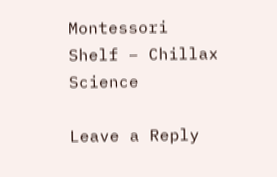Montessori Shelf – Chillax Science

Leave a Reply